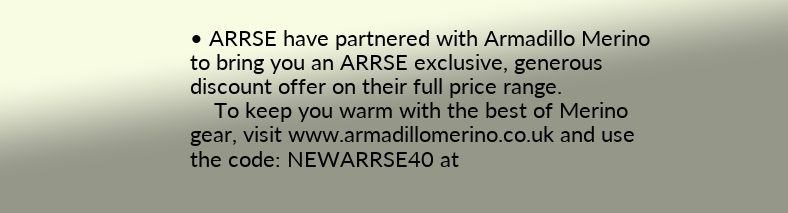• ARRSE have partnered with Armadillo Merino to bring you an ARRSE exclusive, generous discount offer on their full price range.
    To keep you warm with the best of Merino gear, visit www.armadillomerino.co.uk and use the code: NEWARRSE40 at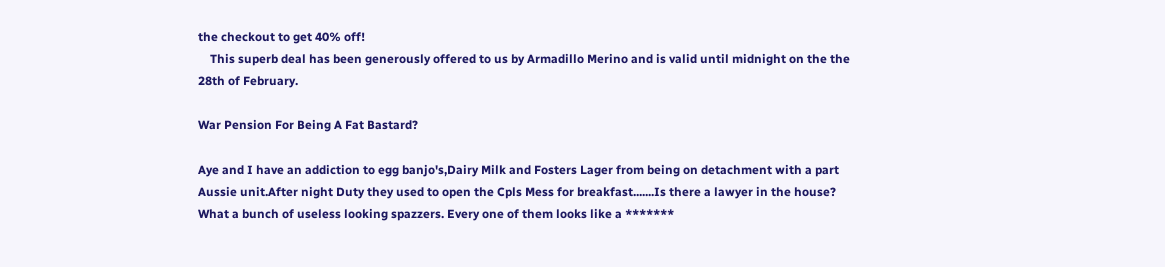the checkout to get 40% off!
    This superb deal has been generously offered to us by Armadillo Merino and is valid until midnight on the the 28th of February.

War Pension For Being A Fat Bastard?

Aye and I have an addiction to egg banjo's,Dairy Milk and Fosters Lager from being on detachment with a part Aussie unit.After night Duty they used to open the Cpls Mess for breakfast.......Is there a lawyer in the house?
What a bunch of useless looking spazzers. Every one of them looks like a *******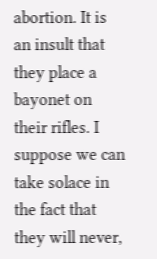abortion. It is an insult that they place a bayonet on their rifles. I suppose we can take solace in the fact that they will never,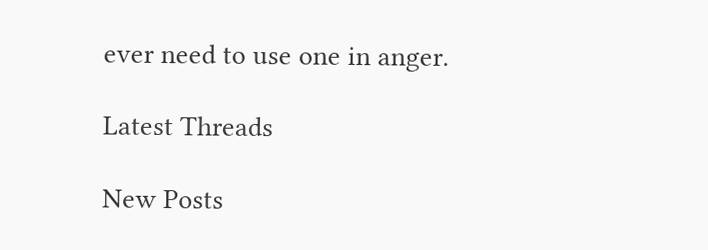ever need to use one in anger.

Latest Threads

New Posts